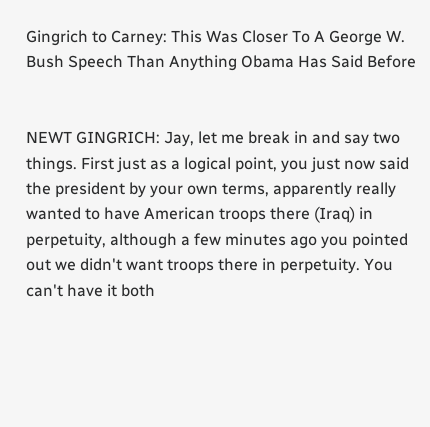Gingrich to Carney: This Was Closer To A George W. Bush Speech Than Anything Obama Has Said Before


NEWT GINGRICH: Jay, let me break in and say two things. First just as a logical point, you just now said the president by your own terms, apparently really wanted to have American troops there (Iraq) in perpetuity, although a few minutes ago you pointed out we didn't want troops there in perpetuity. You can't have it both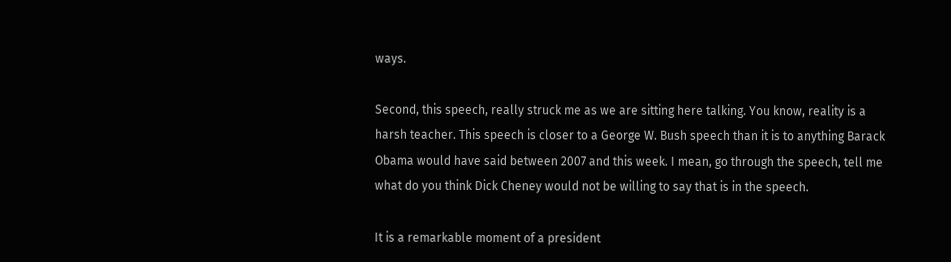ways.

Second, this speech, really struck me as we are sitting here talking. You know, reality is a harsh teacher. This speech is closer to a George W. Bush speech than it is to anything Barack Obama would have said between 2007 and this week. I mean, go through the speech, tell me what do you think Dick Cheney would not be willing to say that is in the speech.

It is a remarkable moment of a president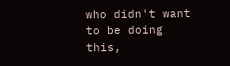who didn't want to be doing this,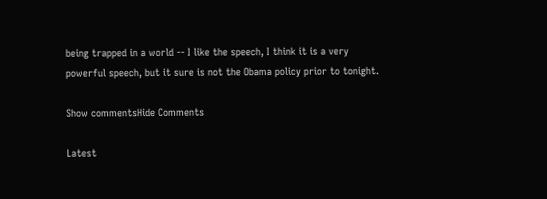being trapped in a world -- I like the speech, I think it is a very powerful speech, but it sure is not the Obama policy prior to tonight.

Show commentsHide Comments

Latest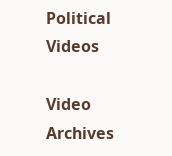Political Videos

Video Archives